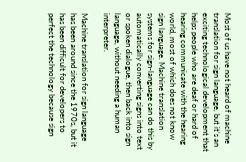Most of us have not heard of machine translation for sign language, but it’s an exciting technological development that helps people who are deaf or hard of hearing communicate with the hearing world, most of which does not know sign language. Machine translation systems for sign-language can do this by automatically converting signs into text or spoken dialogue, then back into sign language, without needing a human interpreter.

Machine translation for sign language has been around since the 1970s, but it has been difficult for developers to perfect the technology because sign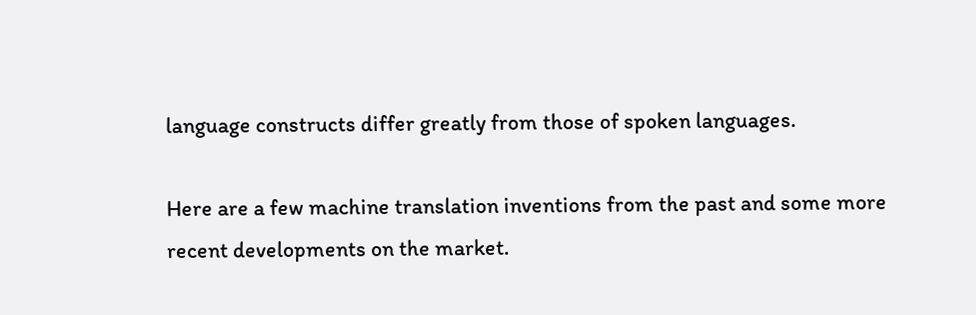language constructs differ greatly from those of spoken languages.

Here are a few machine translation inventions from the past and some more recent developments on the market.